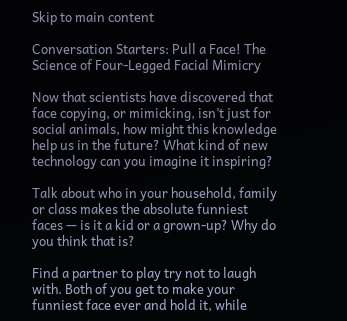Skip to main content

Conversation Starters: Pull a Face! The Science of Four-Legged Facial Mimicry

Now that scientists have discovered that face copying, or mimicking, isn’t just for social animals, how might this knowledge help us in the future? What kind of new technology can you imagine it inspiring?

Talk about who in your household, family or class makes the absolute funniest faces — is it a kid or a grown-up? Why do you think that is?

Find a partner to play try not to laugh with. Both of you get to make your funniest face ever and hold it, while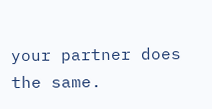your partner does the same.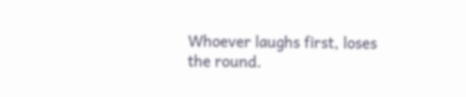Whoever laughs first, loses the round.